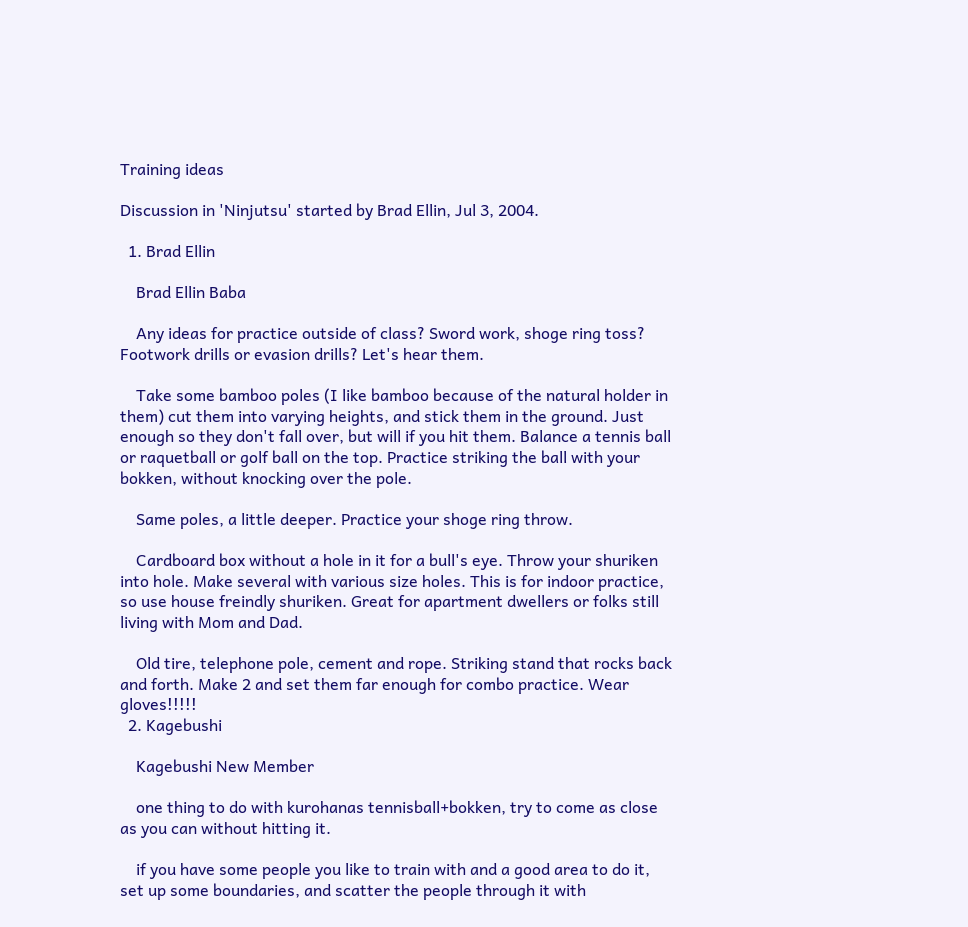Training ideas

Discussion in 'Ninjutsu' started by Brad Ellin, Jul 3, 2004.

  1. Brad Ellin

    Brad Ellin Baba

    Any ideas for practice outside of class? Sword work, shoge ring toss? Footwork drills or evasion drills? Let's hear them.

    Take some bamboo poles (I like bamboo because of the natural holder in them) cut them into varying heights, and stick them in the ground. Just enough so they don't fall over, but will if you hit them. Balance a tennis ball or raquetball or golf ball on the top. Practice striking the ball with your bokken, without knocking over the pole.

    Same poles, a little deeper. Practice your shoge ring throw.

    Cardboard box without a hole in it for a bull's eye. Throw your shuriken into hole. Make several with various size holes. This is for indoor practice, so use house freindly shuriken. Great for apartment dwellers or folks still living with Mom and Dad.

    Old tire, telephone pole, cement and rope. Striking stand that rocks back and forth. Make 2 and set them far enough for combo practice. Wear gloves!!!!!
  2. Kagebushi

    Kagebushi New Member

    one thing to do with kurohanas tennisball+bokken, try to come as close as you can without hitting it.

    if you have some people you like to train with and a good area to do it, set up some boundaries, and scatter the people through it with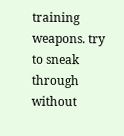training weapons. try to sneak through without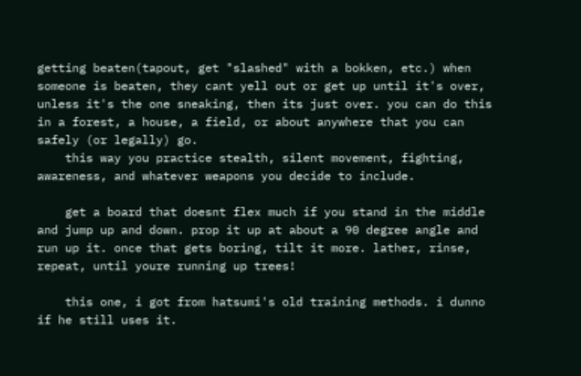getting beaten(tapout, get "slashed" with a bokken, etc.) when someone is beaten, they cant yell out or get up until it's over, unless it's the one sneaking, then its just over. you can do this in a forest, a house, a field, or about anywhere that you can safely (or legally) go.
    this way you practice stealth, silent movement, fighting, awareness, and whatever weapons you decide to include.

    get a board that doesnt flex much if you stand in the middle and jump up and down. prop it up at about a 90 degree angle and run up it. once that gets boring, tilt it more. lather, rinse, repeat, until youre running up trees!

    this one, i got from hatsumi's old training methods. i dunno if he still uses it.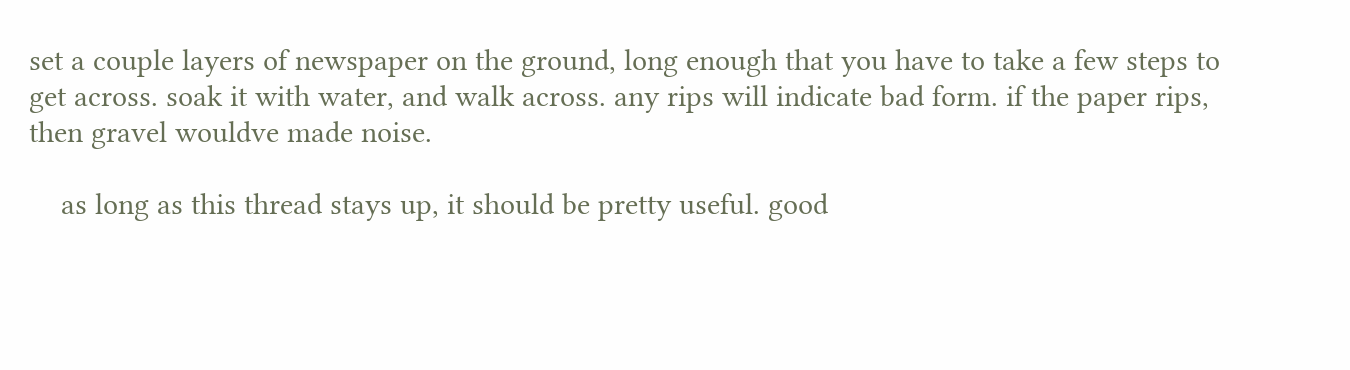set a couple layers of newspaper on the ground, long enough that you have to take a few steps to get across. soak it with water, and walk across. any rips will indicate bad form. if the paper rips, then gravel wouldve made noise.

    as long as this thread stays up, it should be pretty useful. good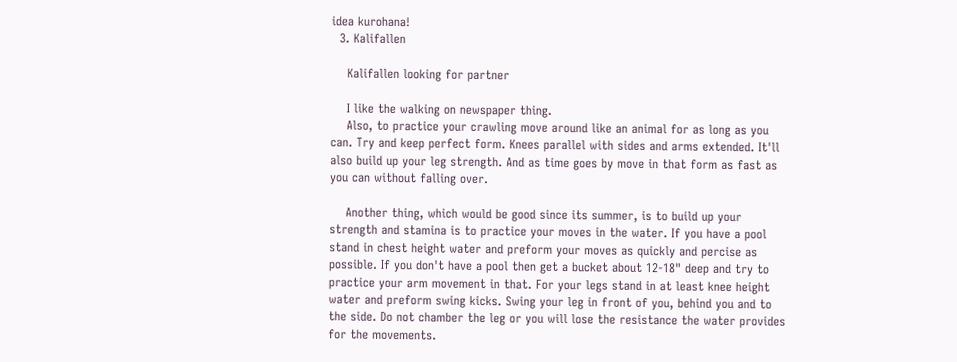idea kurohana!
  3. Kalifallen

    Kalifallen looking for partner

    I like the walking on newspaper thing.
    Also, to practice your crawling move around like an animal for as long as you can. Try and keep perfect form. Knees parallel with sides and arms extended. It'll also build up your leg strength. And as time goes by move in that form as fast as you can without falling over.

    Another thing, which would be good since its summer, is to build up your strength and stamina is to practice your moves in the water. If you have a pool stand in chest height water and preform your moves as quickly and percise as possible. If you don't have a pool then get a bucket about 12-18" deep and try to practice your arm movement in that. For your legs stand in at least knee height water and preform swing kicks. Swing your leg in front of you, behind you and to the side. Do not chamber the leg or you will lose the resistance the water provides for the movements.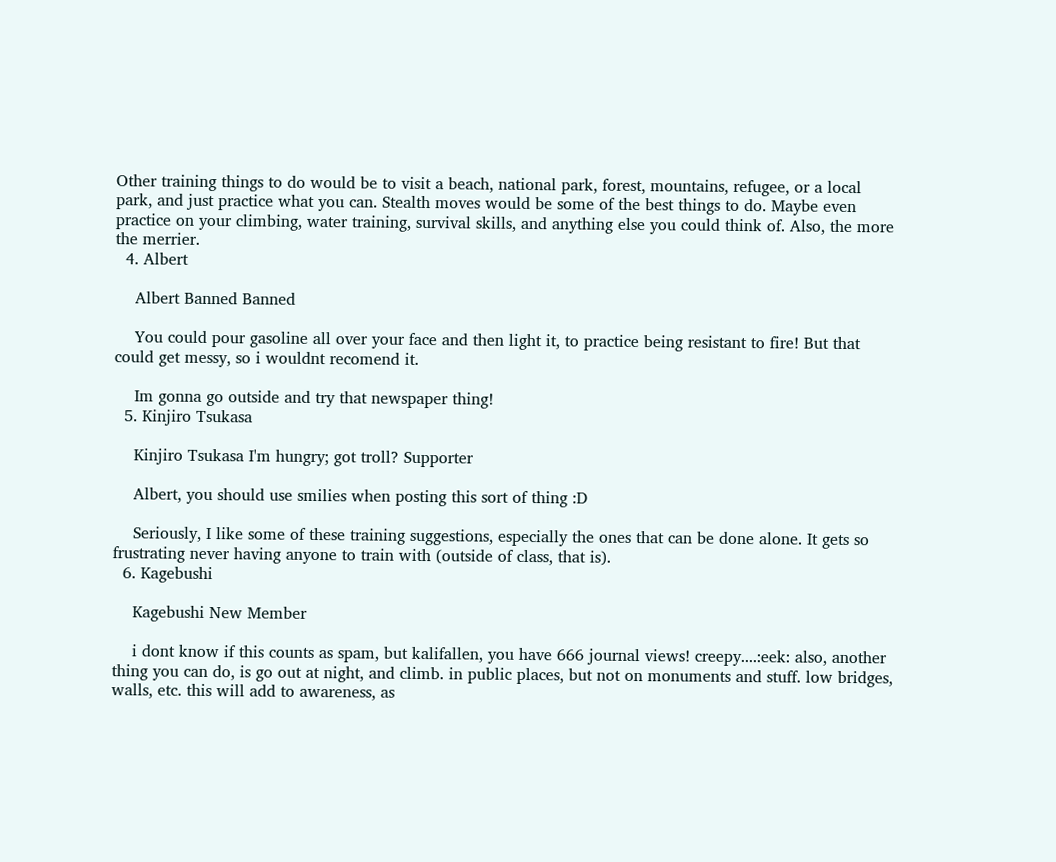Other training things to do would be to visit a beach, national park, forest, mountains, refugee, or a local park, and just practice what you can. Stealth moves would be some of the best things to do. Maybe even practice on your climbing, water training, survival skills, and anything else you could think of. Also, the more the merrier.
  4. Albert

    Albert Banned Banned

    You could pour gasoline all over your face and then light it, to practice being resistant to fire! But that could get messy, so i wouldnt recomend it.

    Im gonna go outside and try that newspaper thing!
  5. Kinjiro Tsukasa

    Kinjiro Tsukasa I'm hungry; got troll? Supporter

    Albert, you should use smilies when posting this sort of thing :D

    Seriously, I like some of these training suggestions, especially the ones that can be done alone. It gets so frustrating never having anyone to train with (outside of class, that is).
  6. Kagebushi

    Kagebushi New Member

    i dont know if this counts as spam, but kalifallen, you have 666 journal views! creepy....:eek: also, another thing you can do, is go out at night, and climb. in public places, but not on monuments and stuff. low bridges, walls, etc. this will add to awareness, as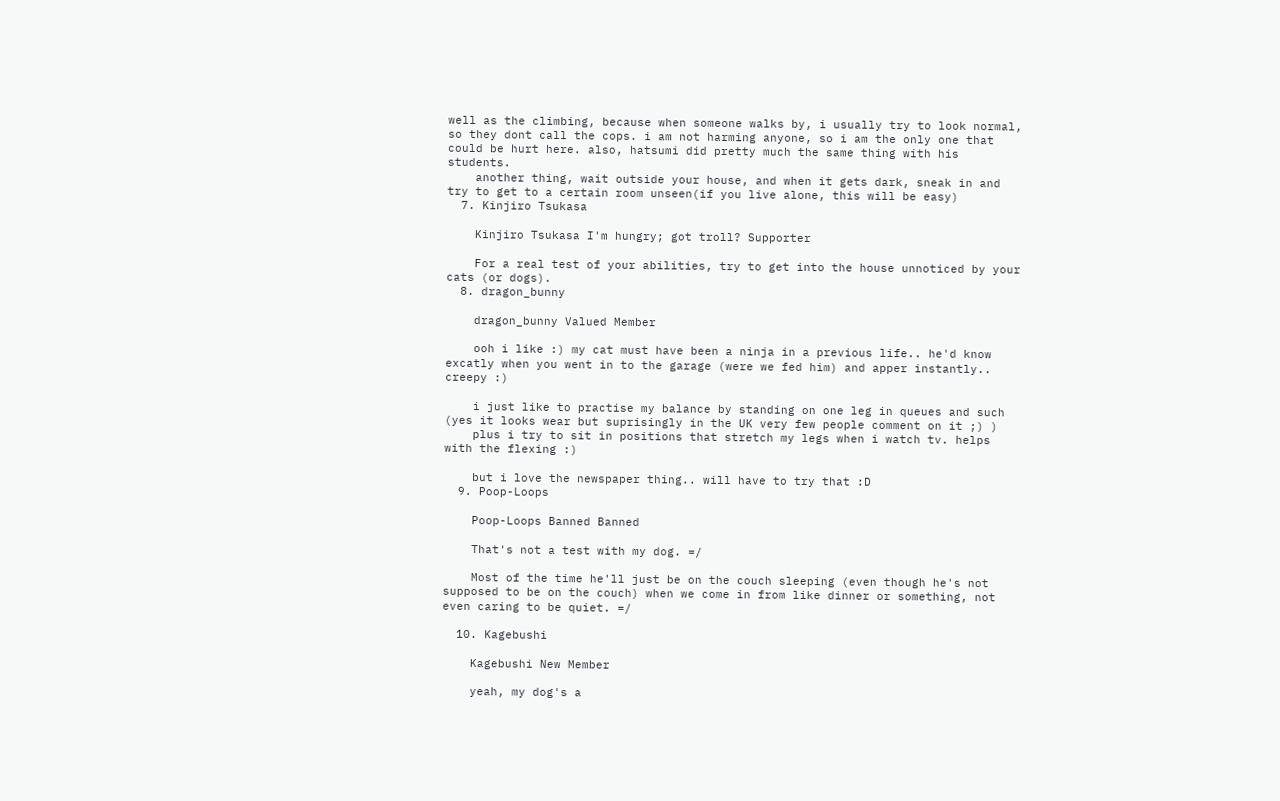well as the climbing, because when someone walks by, i usually try to look normal, so they dont call the cops. i am not harming anyone, so i am the only one that could be hurt here. also, hatsumi did pretty much the same thing with his students.
    another thing, wait outside your house, and when it gets dark, sneak in and try to get to a certain room unseen(if you live alone, this will be easy)
  7. Kinjiro Tsukasa

    Kinjiro Tsukasa I'm hungry; got troll? Supporter

    For a real test of your abilities, try to get into the house unnoticed by your cats (or dogs).
  8. dragon_bunny

    dragon_bunny Valued Member

    ooh i like :) my cat must have been a ninja in a previous life.. he'd know excatly when you went in to the garage (were we fed him) and apper instantly.. creepy :)

    i just like to practise my balance by standing on one leg in queues and such (yes it looks wear but suprisingly in the UK very few people comment on it ;) )
    plus i try to sit in positions that stretch my legs when i watch tv. helps with the flexing :)

    but i love the newspaper thing.. will have to try that :D
  9. Poop-Loops

    Poop-Loops Banned Banned

    That's not a test with my dog. =/

    Most of the time he'll just be on the couch sleeping (even though he's not supposed to be on the couch) when we come in from like dinner or something, not even caring to be quiet. =/

  10. Kagebushi

    Kagebushi New Member

    yeah, my dog's a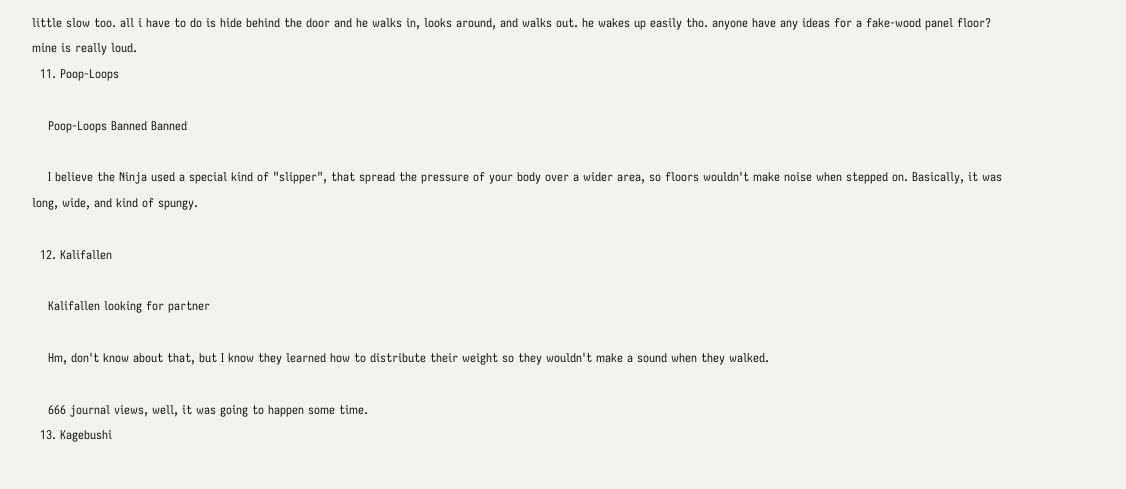little slow too. all i have to do is hide behind the door and he walks in, looks around, and walks out. he wakes up easily tho. anyone have any ideas for a fake-wood panel floor? mine is really loud.
  11. Poop-Loops

    Poop-Loops Banned Banned

    I believe the Ninja used a special kind of "slipper", that spread the pressure of your body over a wider area, so floors wouldn't make noise when stepped on. Basically, it was long, wide, and kind of spungy.

  12. Kalifallen

    Kalifallen looking for partner

    Hm, don't know about that, but I know they learned how to distribute their weight so they wouldn't make a sound when they walked.

    666 journal views, well, it was going to happen some time.
  13. Kagebushi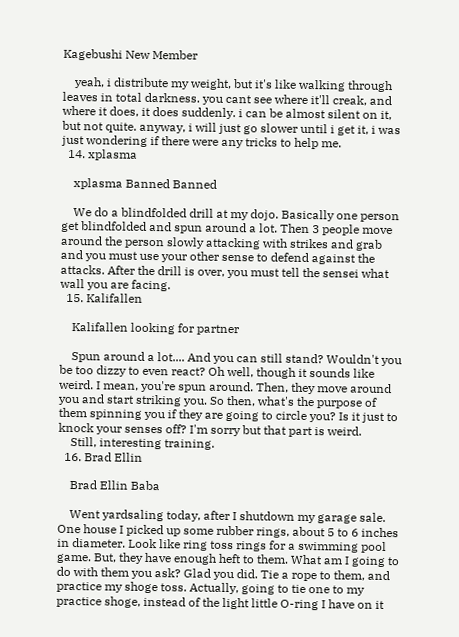Kagebushi New Member

    yeah, i distribute my weight, but it's like walking through leaves in total darkness. you cant see where it'll creak, and where it does, it does suddenly. i can be almost silent on it, but not quite. anyway, i will just go slower until i get it, i was just wondering if there were any tricks to help me.
  14. xplasma

    xplasma Banned Banned

    We do a blindfolded drill at my dojo. Basically one person get blindfolded and spun around a lot. Then 3 people move around the person slowly attacking with strikes and grab and you must use your other sense to defend against the attacks. After the drill is over, you must tell the sensei what wall you are facing.
  15. Kalifallen

    Kalifallen looking for partner

    Spun around a lot.... And you can still stand? Wouldn't you be too dizzy to even react? Oh well, though it sounds like weird. I mean, you're spun around. Then, they move around you and start striking you. So then, what's the purpose of them spinning you if they are going to circle you? Is it just to knock your senses off? I'm sorry but that part is weird.
    Still, interesting training.
  16. Brad Ellin

    Brad Ellin Baba

    Went yardsaling today, after I shutdown my garage sale. One house I picked up some rubber rings, about 5 to 6 inches in diameter. Look like ring toss rings for a swimming pool game. But, they have enough heft to them. What am I going to do with them you ask? Glad you did. Tie a rope to them, and practice my shoge toss. Actually, going to tie one to my practice shoge, instead of the light little O-ring I have on it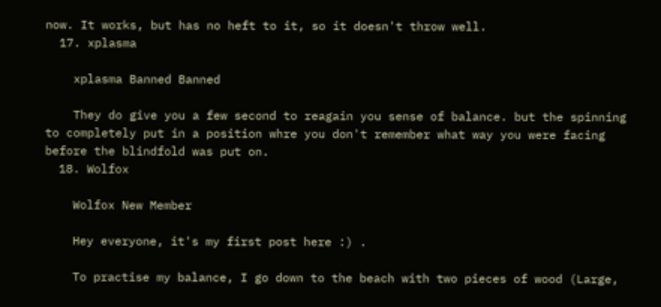now. It works, but has no heft to it, so it doesn't throw well.
  17. xplasma

    xplasma Banned Banned

    They do give you a few second to reagain you sense of balance. but the spinning to completely put in a position whre you don't remember what way you were facing before the blindfold was put on.
  18. Wolfox

    Wolfox New Member

    Hey everyone, it's my first post here :) .

    To practise my balance, I go down to the beach with two pieces of wood (Large,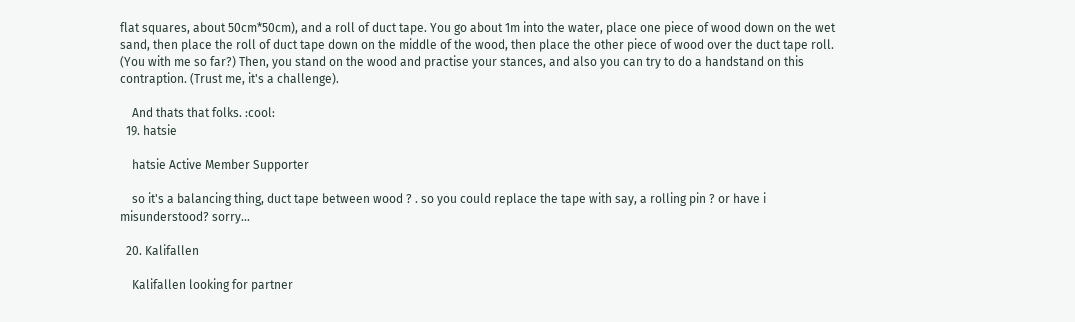flat squares, about 50cm*50cm), and a roll of duct tape. You go about 1m into the water, place one piece of wood down on the wet sand, then place the roll of duct tape down on the middle of the wood, then place the other piece of wood over the duct tape roll. (You with me so far?) Then, you stand on the wood and practise your stances, and also you can try to do a handstand on this contraption. (Trust me, it's a challenge).

    And thats that folks. :cool:
  19. hatsie

    hatsie Active Member Supporter

    so it's a balancing thing, duct tape between wood ? . so you could replace the tape with say, a rolling pin ? or have i misunderstood? sorry...

  20. Kalifallen

    Kalifallen looking for partner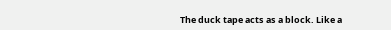The duck tape acts as a block. Like a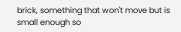brick, something that won't move but is small enough so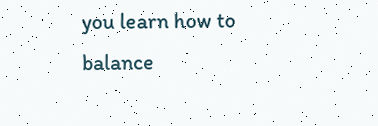you learn how to balance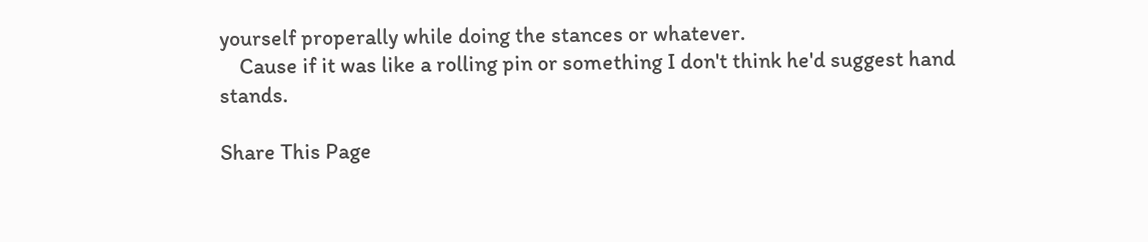yourself properally while doing the stances or whatever.
    Cause if it was like a rolling pin or something I don't think he'd suggest hand stands.

Share This Page